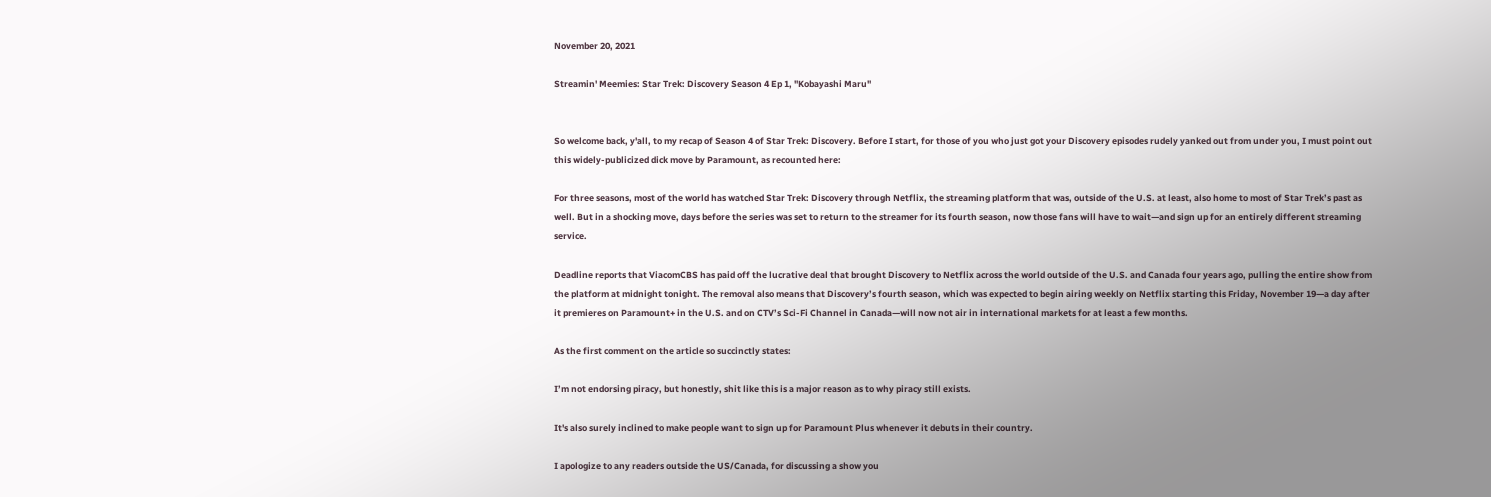November 20, 2021

Streamin' Meemies: Star Trek: Discovery Season 4 Ep 1, "Kobayashi Maru"


So welcome back, y'all, to my recap of Season 4 of Star Trek: Discovery. Before I start, for those of you who just got your Discovery episodes rudely yanked out from under you, I must point out this widely-publicized dick move by Paramount, as recounted here:

For three seasons, most of the world has watched Star Trek: Discovery through Netflix, the streaming platform that was, outside of the U.S. at least, also home to most of Star Trek’s past as well. But in a shocking move, days before the series was set to return to the streamer for its fourth season, now those fans will have to wait—and sign up for an entirely different streaming service.

Deadline reports that ViacomCBS has paid off the lucrative deal that brought Discovery to Netflix across the world outside of the U.S. and Canada four years ago, pulling the entire show from the platform at midnight tonight. The removal also means that Discovery’s fourth season, which was expected to begin airing weekly on Netflix starting this Friday, November 19—a day after it premieres on Paramount+ in the U.S. and on CTV’s Sci-Fi Channel in Canada—will now not air in international markets for at least a few months.

As the first comment on the article so succinctly states:

I’m not endorsing piracy, but honestly, shit like this is a major reason as to why piracy still exists.

It's also surely inclined to make people want to sign up for Paramount Plus whenever it debuts in their country.

I apologize to any readers outside the US/Canada, for discussing a show you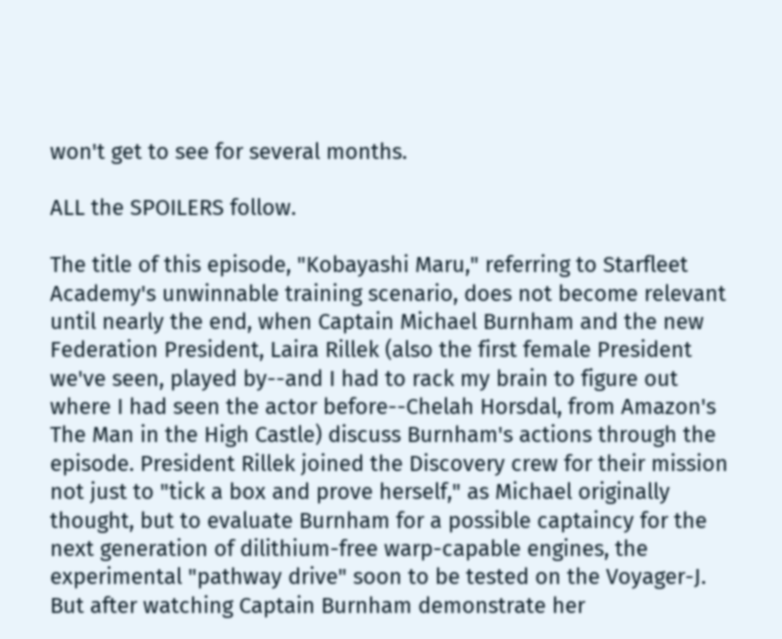won't get to see for several months.

ALL the SPOILERS follow.

The title of this episode, "Kobayashi Maru," referring to Starfleet Academy's unwinnable training scenario, does not become relevant until nearly the end, when Captain Michael Burnham and the new Federation President, Laira Rillek (also the first female President we've seen, played by--and I had to rack my brain to figure out where I had seen the actor before--Chelah Horsdal, from Amazon's The Man in the High Castle) discuss Burnham's actions through the episode. President Rillek joined the Discovery crew for their mission not just to "tick a box and prove herself," as Michael originally thought, but to evaluate Burnham for a possible captaincy for the next generation of dilithium-free warp-capable engines, the experimental "pathway drive" soon to be tested on the Voyager-J. But after watching Captain Burnham demonstrate her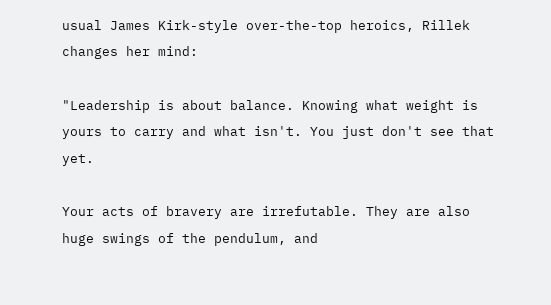usual James Kirk-style over-the-top heroics, Rillek changes her mind:

"Leadership is about balance. Knowing what weight is yours to carry and what isn't. You just don't see that yet.

Your acts of bravery are irrefutable. They are also huge swings of the pendulum, and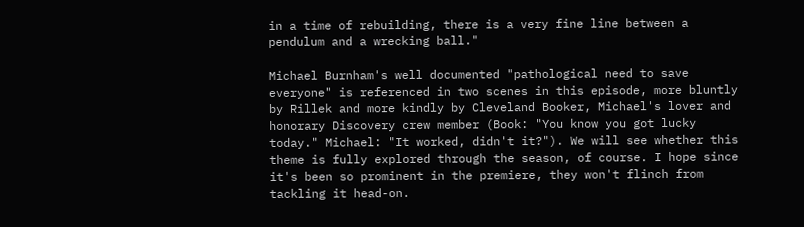in a time of rebuilding, there is a very fine line between a pendulum and a wrecking ball."

Michael Burnham's well documented "pathological need to save everyone" is referenced in two scenes in this episode, more bluntly by Rillek and more kindly by Cleveland Booker, Michael's lover and honorary Discovery crew member (Book: "You know you got lucky today." Michael: "It worked, didn't it?"). We will see whether this theme is fully explored through the season, of course. I hope since it's been so prominent in the premiere, they won't flinch from tackling it head-on.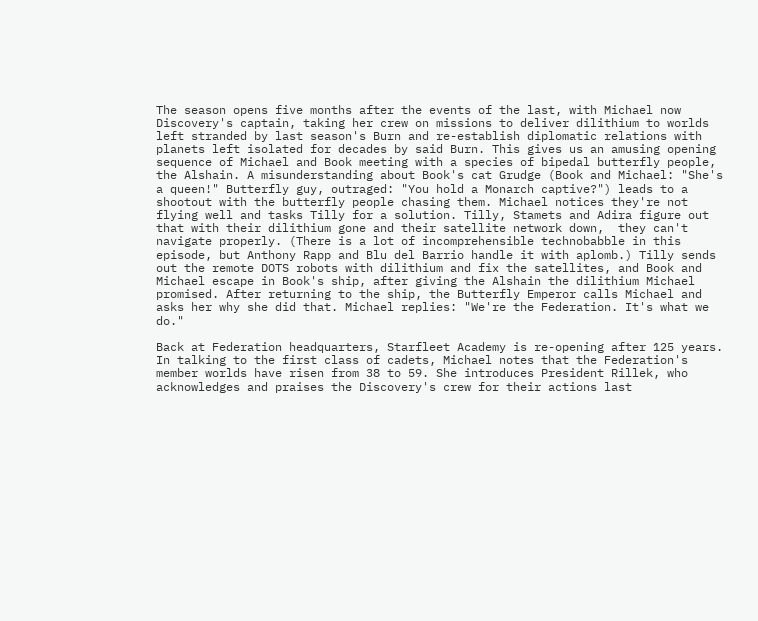The season opens five months after the events of the last, with Michael now Discovery's captain, taking her crew on missions to deliver dilithium to worlds left stranded by last season's Burn and re-establish diplomatic relations with planets left isolated for decades by said Burn. This gives us an amusing opening sequence of Michael and Book meeting with a species of bipedal butterfly people, the Alshain. A misunderstanding about Book's cat Grudge (Book and Michael: "She's a queen!" Butterfly guy, outraged: "You hold a Monarch captive?") leads to a shootout with the butterfly people chasing them. Michael notices they're not flying well and tasks Tilly for a solution. Tilly, Stamets and Adira figure out that with their dilithium gone and their satellite network down,  they can't navigate properly. (There is a lot of incomprehensible technobabble in this episode, but Anthony Rapp and Blu del Barrio handle it with aplomb.) Tilly sends out the remote DOTS robots with dilithium and fix the satellites, and Book and Michael escape in Book's ship, after giving the Alshain the dilithium Michael promised. After returning to the ship, the Butterfly Emperor calls Michael and asks her why she did that. Michael replies: "We're the Federation. It's what we do."

Back at Federation headquarters, Starfleet Academy is re-opening after 125 years. In talking to the first class of cadets, Michael notes that the Federation's member worlds have risen from 38 to 59. She introduces President Rillek, who acknowledges and praises the Discovery's crew for their actions last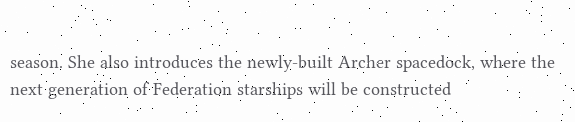season. She also introduces the newly-built Archer spacedock, where the next generation of Federation starships will be constructed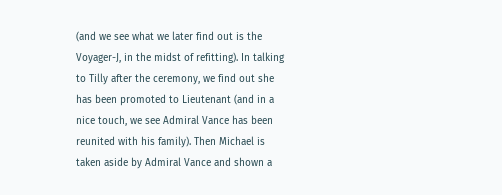(and we see what we later find out is the Voyager-J, in the midst of refitting). In talking to Tilly after the ceremony, we find out she has been promoted to Lieutenant (and in a nice touch, we see Admiral Vance has been reunited with his family). Then Michael is taken aside by Admiral Vance and shown a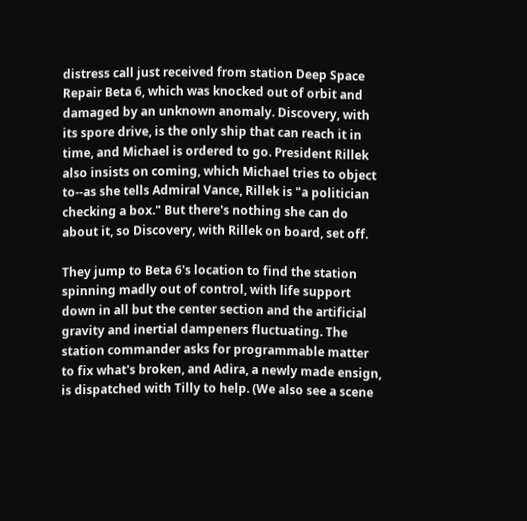distress call just received from station Deep Space Repair Beta 6, which was knocked out of orbit and damaged by an unknown anomaly. Discovery, with its spore drive, is the only ship that can reach it in time, and Michael is ordered to go. President Rillek also insists on coming, which Michael tries to object to--as she tells Admiral Vance, Rillek is "a politician checking a box." But there's nothing she can do about it, so Discovery, with Rillek on board, set off.

They jump to Beta 6's location to find the station spinning madly out of control, with life support down in all but the center section and the artificial gravity and inertial dampeners fluctuating. The station commander asks for programmable matter to fix what's broken, and Adira, a newly made ensign, is dispatched with Tilly to help. (We also see a scene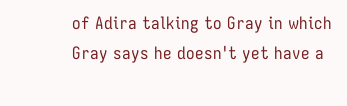of Adira talking to Gray in which Gray says he doesn't yet have a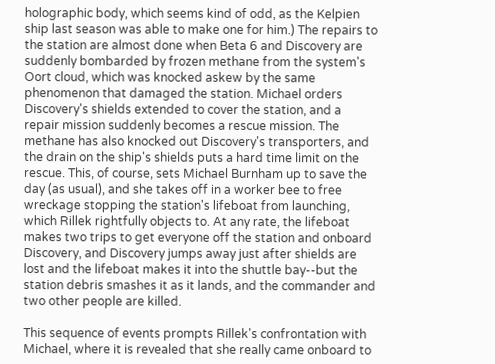holographic body, which seems kind of odd, as the Kelpien ship last season was able to make one for him.) The repairs to the station are almost done when Beta 6 and Discovery are suddenly bombarded by frozen methane from the system's Oort cloud, which was knocked askew by the same phenomenon that damaged the station. Michael orders Discovery's shields extended to cover the station, and a repair mission suddenly becomes a rescue mission. The methane has also knocked out Discovery's transporters, and the drain on the ship's shields puts a hard time limit on the rescue. This, of course, sets Michael Burnham up to save the day (as usual), and she takes off in a worker bee to free wreckage stopping the station's lifeboat from launching, which Rillek rightfully objects to. At any rate, the lifeboat makes two trips to get everyone off the station and onboard Discovery, and Discovery jumps away just after shields are lost and the lifeboat makes it into the shuttle bay--but the station debris smashes it as it lands, and the commander and two other people are killed.

This sequence of events prompts Rillek's confrontation with Michael, where it is revealed that she really came onboard to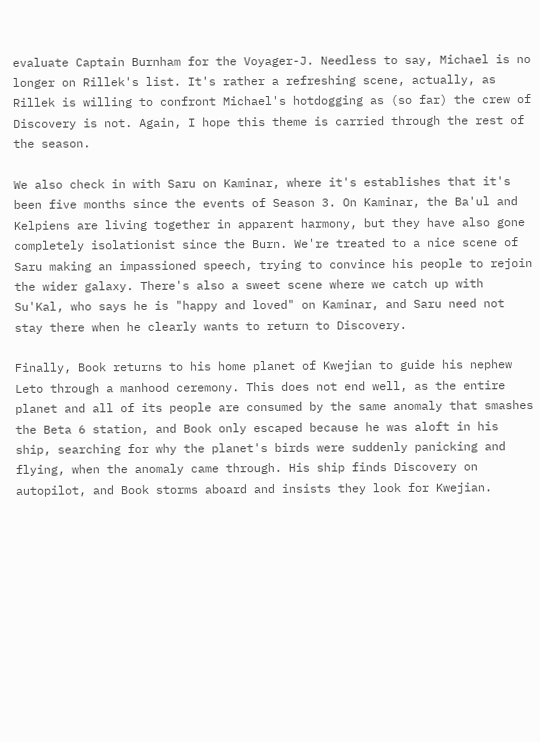evaluate Captain Burnham for the Voyager-J. Needless to say, Michael is no longer on Rillek's list. It's rather a refreshing scene, actually, as Rillek is willing to confront Michael's hotdogging as (so far) the crew of Discovery is not. Again, I hope this theme is carried through the rest of the season.

We also check in with Saru on Kaminar, where it's establishes that it's been five months since the events of Season 3. On Kaminar, the Ba'ul and Kelpiens are living together in apparent harmony, but they have also gone completely isolationist since the Burn. We're treated to a nice scene of Saru making an impassioned speech, trying to convince his people to rejoin the wider galaxy. There's also a sweet scene where we catch up with Su'Kal, who says he is "happy and loved" on Kaminar, and Saru need not stay there when he clearly wants to return to Discovery.

Finally, Book returns to his home planet of Kwejian to guide his nephew Leto through a manhood ceremony. This does not end well, as the entire planet and all of its people are consumed by the same anomaly that smashes the Beta 6 station, and Book only escaped because he was aloft in his ship, searching for why the planet's birds were suddenly panicking and flying, when the anomaly came through. His ship finds Discovery on autopilot, and Book storms aboard and insists they look for Kwejian.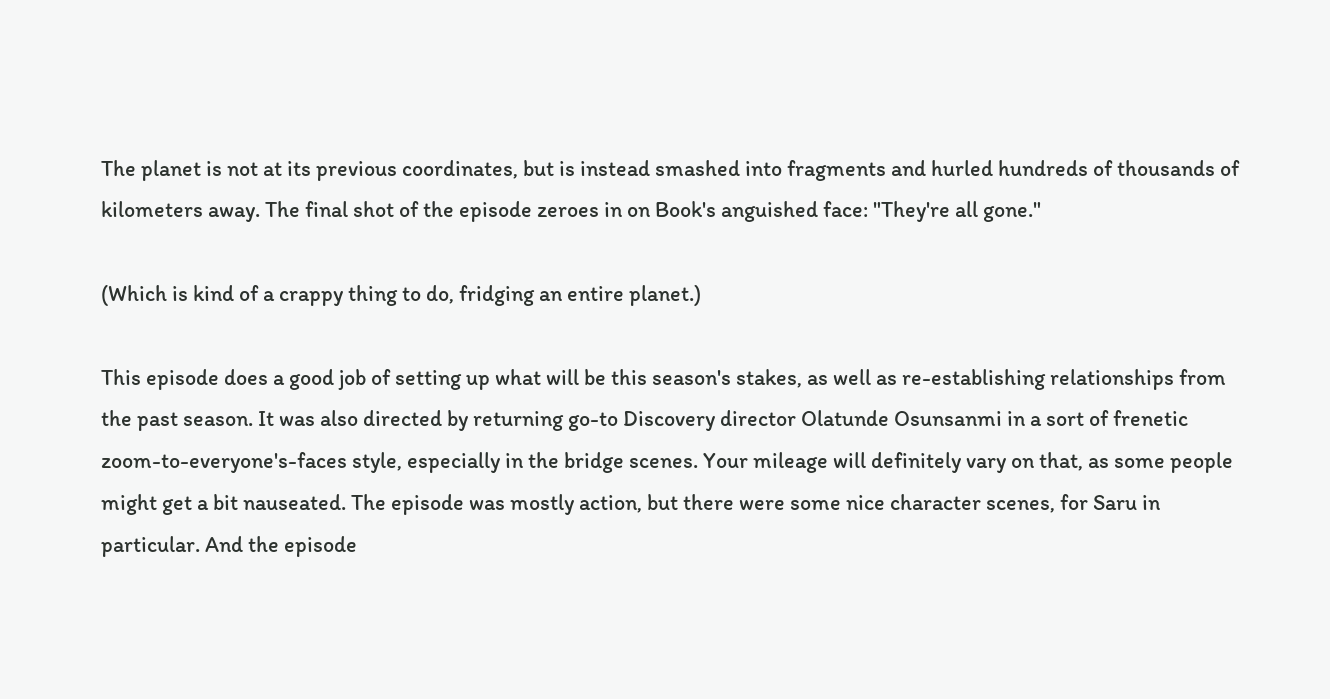The planet is not at its previous coordinates, but is instead smashed into fragments and hurled hundreds of thousands of kilometers away. The final shot of the episode zeroes in on Book's anguished face: "They're all gone."

(Which is kind of a crappy thing to do, fridging an entire planet.)

This episode does a good job of setting up what will be this season's stakes, as well as re-establishing relationships from the past season. It was also directed by returning go-to Discovery director Olatunde Osunsanmi in a sort of frenetic zoom-to-everyone's-faces style, especially in the bridge scenes. Your mileage will definitely vary on that, as some people might get a bit nauseated. The episode was mostly action, but there were some nice character scenes, for Saru in particular. And the episode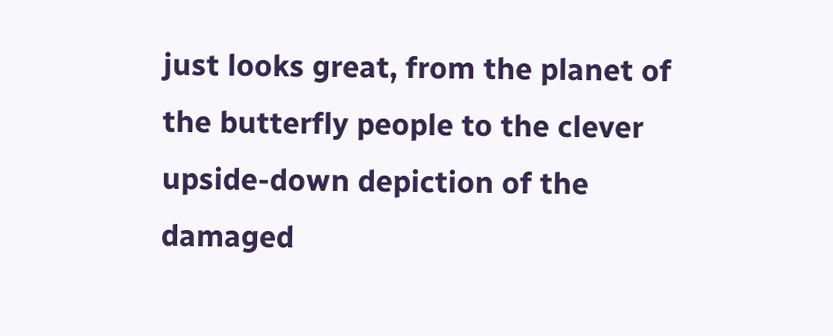just looks great, from the planet of the butterfly people to the clever upside-down depiction of the damaged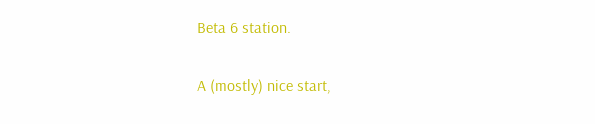Beta 6 station.

A (mostly) nice start,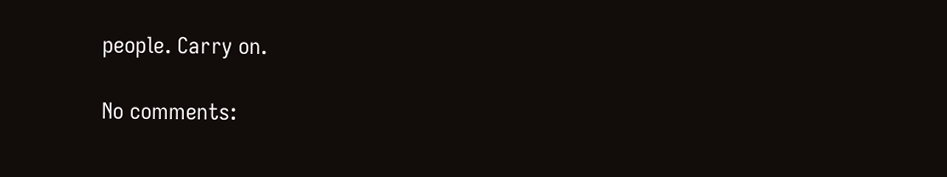people. Carry on.

No comments: